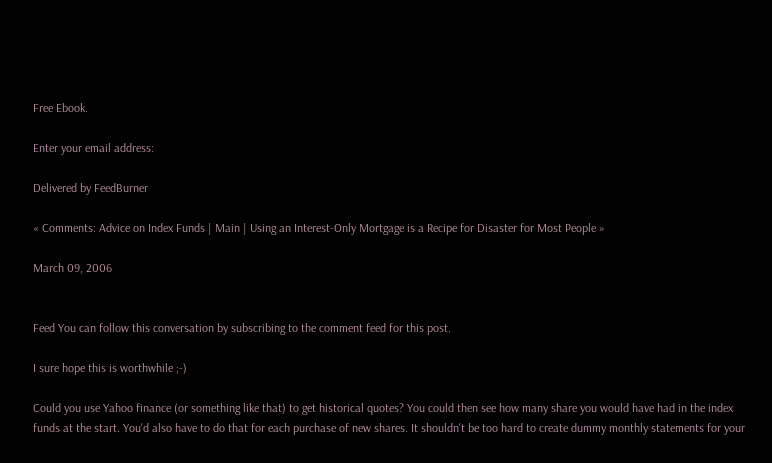Free Ebook.

Enter your email address:

Delivered by FeedBurner

« Comments: Advice on Index Funds | Main | Using an Interest-Only Mortgage is a Recipe for Disaster for Most People »

March 09, 2006


Feed You can follow this conversation by subscribing to the comment feed for this post.

I sure hope this is worthwhile ;-)

Could you use Yahoo finance (or something like that) to get historical quotes? You could then see how many share you would have had in the index funds at the start. You'd also have to do that for each purchase of new shares. It shouldn't be too hard to create dummy monthly statements for your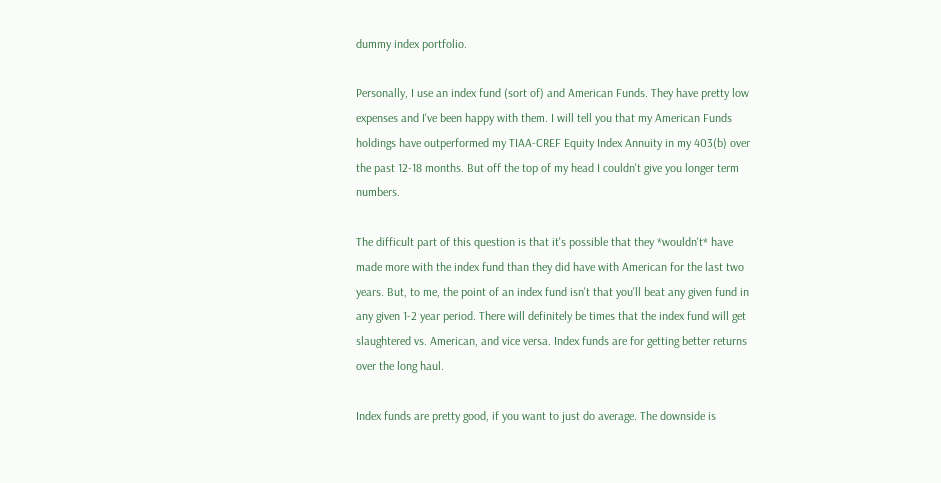dummy index portfolio.

Personally, I use an index fund (sort of) and American Funds. They have pretty low expenses and I've been happy with them. I will tell you that my American Funds holdings have outperformed my TIAA-CREF Equity Index Annuity in my 403(b) over the past 12-18 months. But off the top of my head I couldn't give you longer term numbers.

The difficult part of this question is that it's possible that they *wouldn't* have made more with the index fund than they did have with American for the last two years. But, to me, the point of an index fund isn't that you'll beat any given fund in any given 1-2 year period. There will definitely be times that the index fund will get slaughtered vs. American, and vice versa. Index funds are for getting better returns over the long haul.

Index funds are pretty good, if you want to just do average. The downside is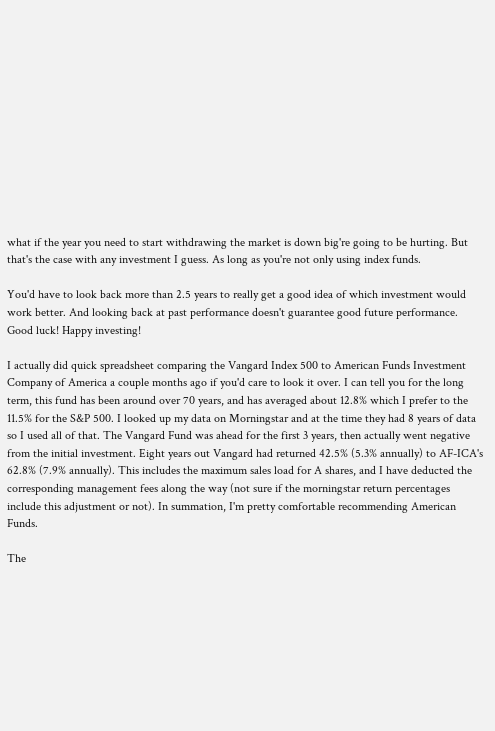what if the year you need to start withdrawing the market is down big're going to be hurting. But that's the case with any investment I guess. As long as you're not only using index funds.

You'd have to look back more than 2.5 years to really get a good idea of which investment would work better. And looking back at past performance doesn't guarantee good future performance. Good luck! Happy investing!

I actually did quick spreadsheet comparing the Vangard Index 500 to American Funds Investment Company of America a couple months ago if you'd care to look it over. I can tell you for the long term, this fund has been around over 70 years, and has averaged about 12.8% which I prefer to the 11.5% for the S&P 500. I looked up my data on Morningstar and at the time they had 8 years of data so I used all of that. The Vangard Fund was ahead for the first 3 years, then actually went negative from the initial investment. Eight years out Vangard had returned 42.5% (5.3% annually) to AF-ICA's 62.8% (7.9% annually). This includes the maximum sales load for A shares, and I have deducted the corresponding management fees along the way (not sure if the morningstar return percentages include this adjustment or not). In summation, I'm pretty comfortable recommending American Funds.

The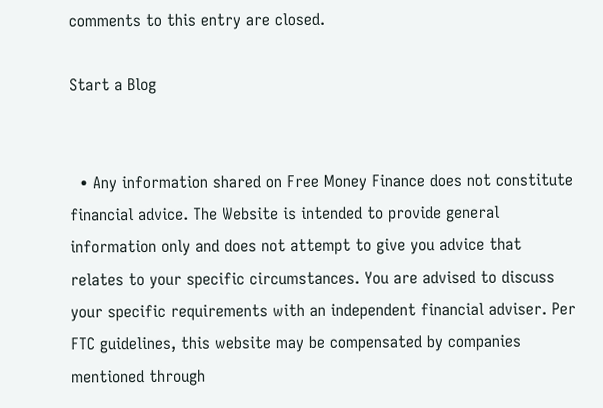comments to this entry are closed.

Start a Blog


  • Any information shared on Free Money Finance does not constitute financial advice. The Website is intended to provide general information only and does not attempt to give you advice that relates to your specific circumstances. You are advised to discuss your specific requirements with an independent financial adviser. Per FTC guidelines, this website may be compensated by companies mentioned through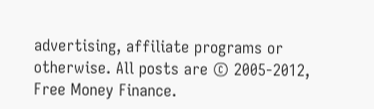advertising, affiliate programs or otherwise. All posts are © 2005-2012, Free Money Finance.